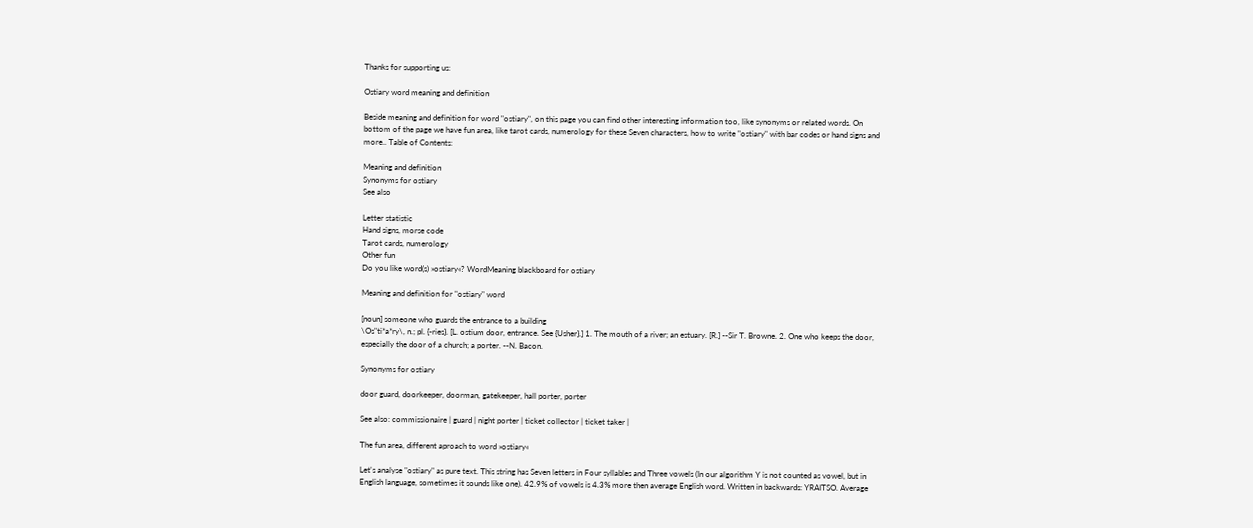Thanks for supporting us:

Ostiary word meaning and definition

Beside meaning and definition for word "ostiary", on this page you can find other interesting information too, like synonyms or related words. On bottom of the page we have fun area, like tarot cards, numerology for these Seven characters, how to write "ostiary" with bar codes or hand signs and more.. Table of Contents:

Meaning and definition
Synonyms for ostiary
See also

Letter statistic
Hand signs, morse code
Tarot cards, numerology
Other fun
Do you like word(s) »ostiary«? WordMeaning blackboard for ostiary

Meaning and definition for "ostiary" word

[noun] someone who guards the entrance to a building
\Os"ti*a*ry\, n.; pl. {-ries}. [L. ostium door, entrance. See {Usher}.] 1. The mouth of a river; an estuary. [R.] --Sir T. Browne. 2. One who keeps the door, especially the door of a church; a porter. --N. Bacon.

Synonyms for ostiary

door guard, doorkeeper, doorman, gatekeeper, hall porter, porter

See also: commissionaire | guard | night porter | ticket collector | ticket taker |

The fun area, different aproach to word »ostiary«

Let's analyse "ostiary" as pure text. This string has Seven letters in Four syllables and Three vowels (In our algorithm Y is not counted as vowel, but in English language, sometimes it sounds like one). 42.9% of vowels is 4.3% more then average English word. Written in backwards: YRAITSO. Average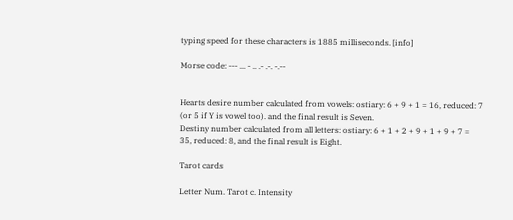typing speed for these characters is 1885 milliseconds. [info]

Morse code: --- ... - .. .- .-. -.--


Hearts desire number calculated from vowels: ostiary: 6 + 9 + 1 = 16, reduced: 7 (or 5 if Y is vowel too). and the final result is Seven.
Destiny number calculated from all letters: ostiary: 6 + 1 + 2 + 9 + 1 + 9 + 7 = 35, reduced: 8, and the final result is Eight.

Tarot cards

Letter Num. Tarot c. Intensity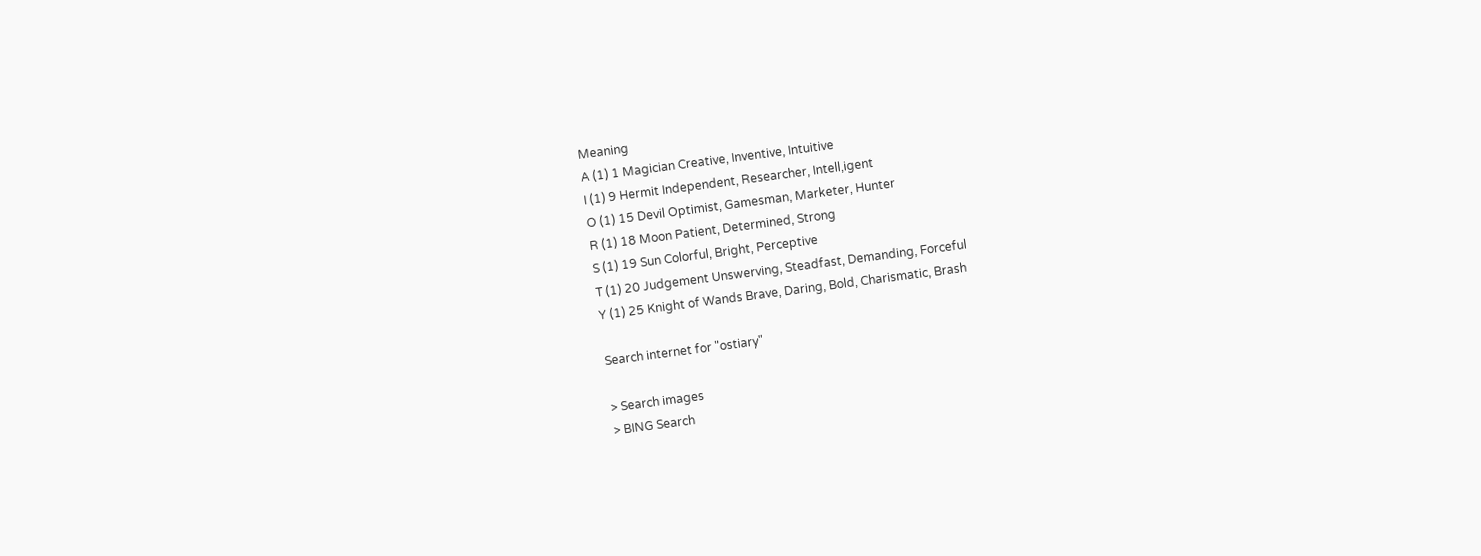Meaning
A (1) 1 Magician Creative, Inventive, Intuitive
I (1) 9 Hermit Independent, Researcher, Intell,igent
O (1) 15 Devil Optimist, Gamesman, Marketer, Hunter
R (1) 18 Moon Patient, Determined, Strong
S (1) 19 Sun Colorful, Bright, Perceptive
T (1) 20 Judgement Unswerving, Steadfast, Demanding, Forceful
Y (1) 25 Knight of Wands Brave, Daring, Bold, Charismatic, Brash

Search internet for "ostiary"

> Search images
> BING Search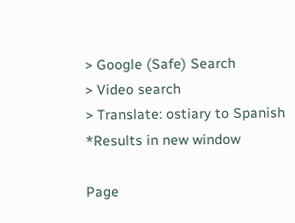> Google (Safe) Search
> Video search
> Translate: ostiary to Spanish
*Results in new window

Page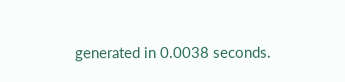generated in 0.0038 seconds.